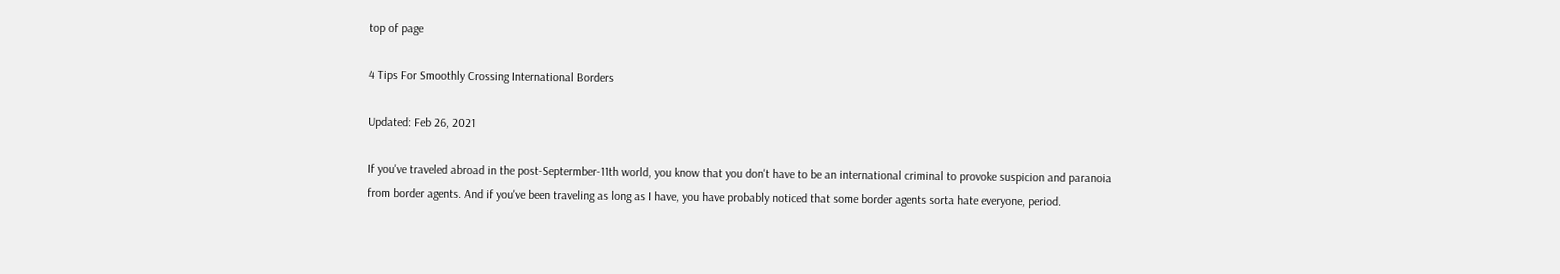top of page

4 Tips For Smoothly Crossing International Borders

Updated: Feb 26, 2021

If you've traveled abroad in the post-Septermber-11th world, you know that you don't have to be an international criminal to provoke suspicion and paranoia from border agents. And if you've been traveling as long as I have, you have probably noticed that some border agents sorta hate everyone, period.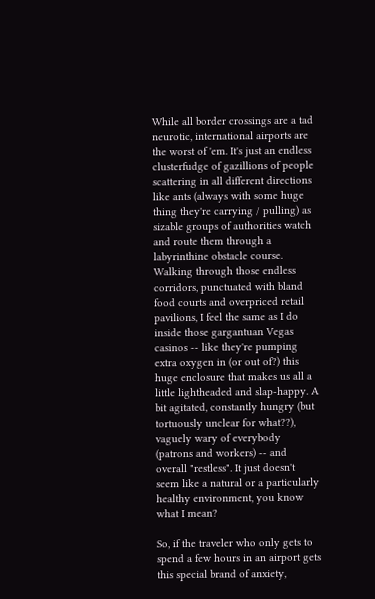While all border crossings are a tad neurotic, international airports are the worst of 'em. It's just an endless clusterfudge of gazillions of people scattering in all different directions like ants (always with some huge thing they're carrying / pulling) as sizable groups of authorities watch and route them through a labyrinthine obstacle course. Walking through those endless corridors, punctuated with bland food courts and overpriced retail pavilions, I feel the same as I do inside those gargantuan Vegas casinos -- like they're pumping extra oxygen in (or out of?) this huge enclosure that makes us all a little lightheaded and slap-happy. A bit agitated, constantly hungry (but tortuously unclear for what??), vaguely wary of everybody (patrons and workers) -- and overall "restless". It just doesn't seem like a natural or a particularly healthy environment, you know what I mean?

So, if the traveler who only gets to spend a few hours in an airport gets this special brand of anxiety,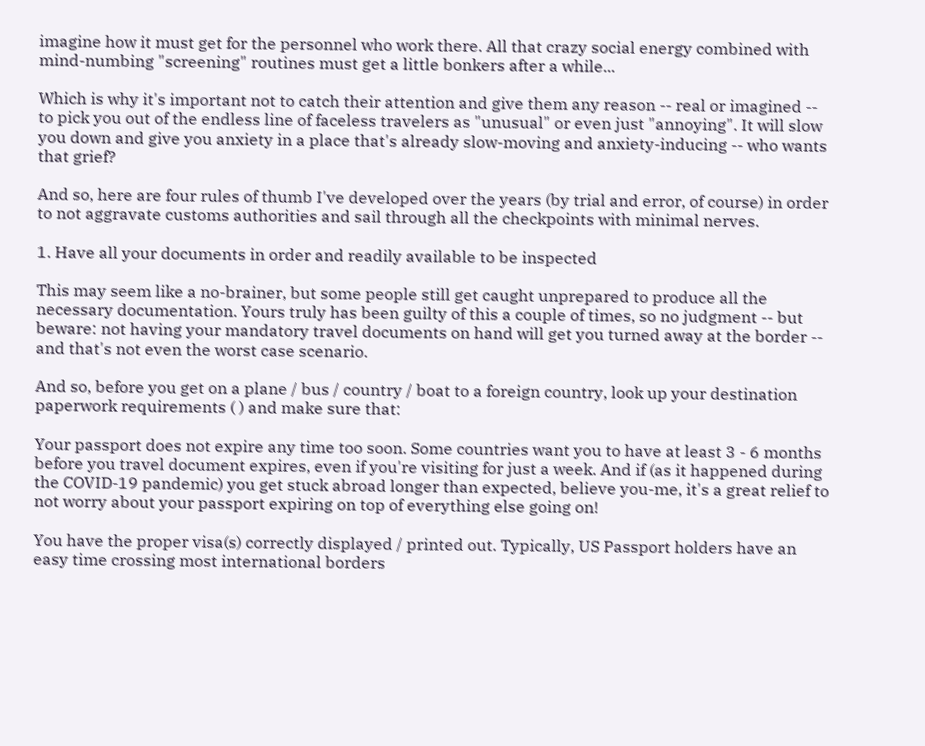imagine how it must get for the personnel who work there. All that crazy social energy combined with mind-numbing "screening" routines must get a little bonkers after a while...

Which is why it's important not to catch their attention and give them any reason -- real or imagined -- to pick you out of the endless line of faceless travelers as "unusual" or even just "annoying". It will slow you down and give you anxiety in a place that's already slow-moving and anxiety-inducing -- who wants that grief?

And so, here are four rules of thumb I've developed over the years (by trial and error, of course) in order to not aggravate customs authorities and sail through all the checkpoints with minimal nerves.

1. Have all your documents in order and readily available to be inspected

This may seem like a no-brainer, but some people still get caught unprepared to produce all the necessary documentation. Yours truly has been guilty of this a couple of times, so no judgment -- but beware: not having your mandatory travel documents on hand will get you turned away at the border -- and that's not even the worst case scenario.

And so, before you get on a plane / bus / country / boat to a foreign country, look up your destination paperwork requirements ( ) and make sure that:

Your passport does not expire any time too soon. Some countries want you to have at least 3 - 6 months before you travel document expires, even if you're visiting for just a week. And if (as it happened during the COVID-19 pandemic) you get stuck abroad longer than expected, believe you-me, it's a great relief to not worry about your passport expiring on top of everything else going on!

You have the proper visa(s) correctly displayed / printed out. Typically, US Passport holders have an easy time crossing most international borders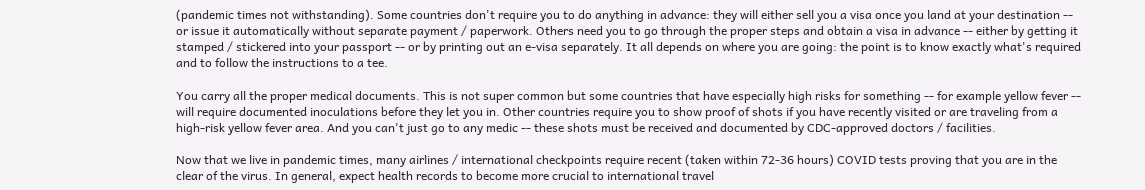(pandemic times not withstanding). Some countries don't require you to do anything in advance: they will either sell you a visa once you land at your destination -- or issue it automatically without separate payment / paperwork. Others need you to go through the proper steps and obtain a visa in advance -- either by getting it stamped / stickered into your passport -- or by printing out an e-visa separately. It all depends on where you are going: the point is to know exactly what's required and to follow the instructions to a tee.

You carry all the proper medical documents. This is not super common but some countries that have especially high risks for something -- for example yellow fever -- will require documented inoculations before they let you in. Other countries require you to show proof of shots if you have recently visited or are traveling from a high-risk yellow fever area. And you can't just go to any medic -- these shots must be received and documented by CDC-approved doctors / facilities.

Now that we live in pandemic times, many airlines / international checkpoints require recent (taken within 72-36 hours) COVID tests proving that you are in the clear of the virus. In general, expect health records to become more crucial to international travel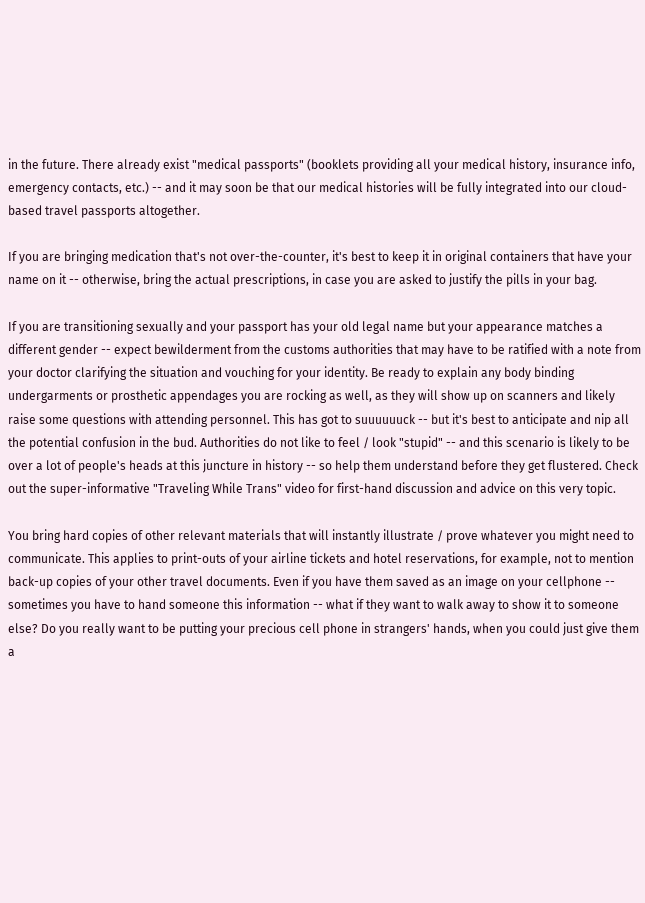in the future. There already exist "medical passports" (booklets providing all your medical history, insurance info, emergency contacts, etc.) -- and it may soon be that our medical histories will be fully integrated into our cloud-based travel passports altogether.

If you are bringing medication that's not over-the-counter, it's best to keep it in original containers that have your name on it -- otherwise, bring the actual prescriptions, in case you are asked to justify the pills in your bag.

If you are transitioning sexually and your passport has your old legal name but your appearance matches a different gender -- expect bewilderment from the customs authorities that may have to be ratified with a note from your doctor clarifying the situation and vouching for your identity. Be ready to explain any body binding undergarments or prosthetic appendages you are rocking as well, as they will show up on scanners and likely raise some questions with attending personnel. This has got to suuuuuuck -- but it's best to anticipate and nip all the potential confusion in the bud. Authorities do not like to feel / look "stupid" -- and this scenario is likely to be over a lot of people's heads at this juncture in history -- so help them understand before they get flustered. Check out the super-informative "Traveling While Trans" video for first-hand discussion and advice on this very topic.

You bring hard copies of other relevant materials that will instantly illustrate / prove whatever you might need to communicate. This applies to print-outs of your airline tickets and hotel reservations, for example, not to mention back-up copies of your other travel documents. Even if you have them saved as an image on your cellphone -- sometimes you have to hand someone this information -- what if they want to walk away to show it to someone else? Do you really want to be putting your precious cell phone in strangers' hands, when you could just give them a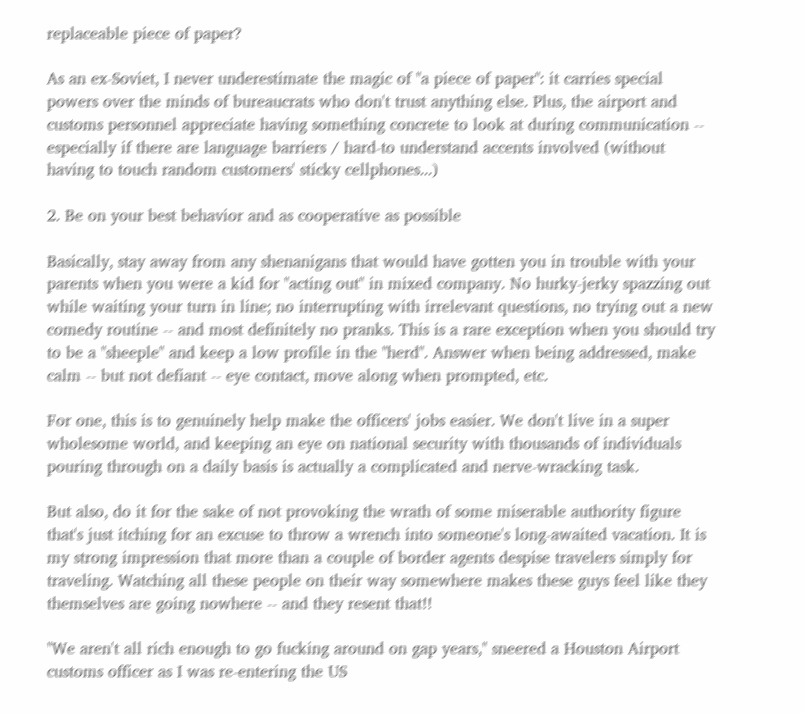replaceable piece of paper?

As an ex-Soviet, I never underestimate the magic of "a piece of paper": it carries special powers over the minds of bureaucrats who don't trust anything else. Plus, the airport and customs personnel appreciate having something concrete to look at during communication -- especially if there are language barriers / hard-to understand accents involved (without having to touch random customers' sticky cellphones...)

2. Be on your best behavior and as cooperative as possible

Basically, stay away from any shenanigans that would have gotten you in trouble with your parents when you were a kid for "acting out" in mixed company. No hurky-jerky spazzing out while waiting your turn in line; no interrupting with irrelevant questions, no trying out a new comedy routine -- and most definitely no pranks. This is a rare exception when you should try to be a "sheeple" and keep a low profile in the "herd". Answer when being addressed, make calm -- but not defiant -- eye contact, move along when prompted, etc.

For one, this is to genuinely help make the officers' jobs easier. We don't live in a super wholesome world, and keeping an eye on national security with thousands of individuals pouring through on a daily basis is actually a complicated and nerve-wracking task.

But also, do it for the sake of not provoking the wrath of some miserable authority figure that's just itching for an excuse to throw a wrench into someone's long-awaited vacation. It is my strong impression that more than a couple of border agents despise travelers simply for traveling. Watching all these people on their way somewhere makes these guys feel like they themselves are going nowhere -- and they resent that!!

"We aren't all rich enough to go fucking around on gap years," sneered a Houston Airport customs officer as I was re-entering the US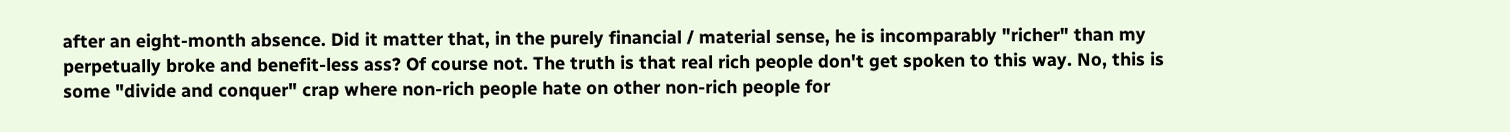after an eight-month absence. Did it matter that, in the purely financial / material sense, he is incomparably "richer" than my perpetually broke and benefit-less ass? Of course not. The truth is that real rich people don't get spoken to this way. No, this is some "divide and conquer" crap where non-rich people hate on other non-rich people for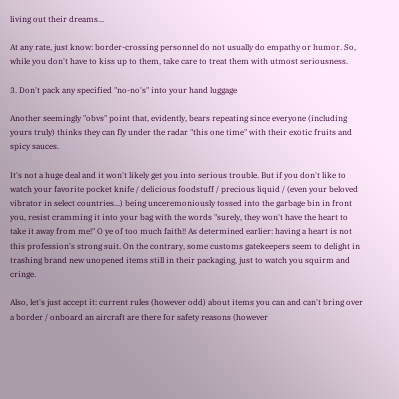living out their dreams...

At any rate, just know: border-crossing personnel do not usually do empathy or humor. So, while you don't have to kiss up to them, take care to treat them with utmost seriousness.

3. Don't pack any specified "no-no's" into your hand luggage

Another seemingly "obvs" point that, evidently, bears repeating since everyone (including yours truly) thinks they can fly under the radar "this one time" with their exotic fruits and spicy sauces.

It's not a huge deal and it won't likely get you into serious trouble. But if you don't like to watch your favorite pocket knife / delicious foodstuff / precious liquid / (even your beloved vibrator in select countries...) being unceremoniously tossed into the garbage bin in front you, resist cramming it into your bag with the words "surely, they won't have the heart to take it away from me!" O ye of too much faith!! As determined earlier: having a heart is not this profession's strong suit. On the contrary, some customs gatekeepers seem to delight in trashing brand new unopened items still in their packaging, just to watch you squirm and cringe.

Also, let's just accept it: current rules (however odd) about items you can and can't bring over a border / onboard an aircraft are there for safety reasons (however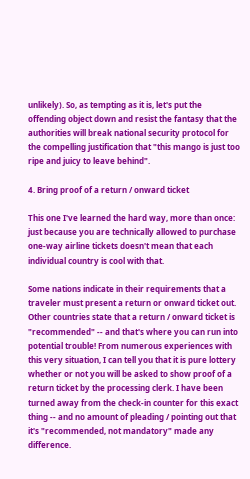unlikely). So, as tempting as it is, let's put the offending object down and resist the fantasy that the authorities will break national security protocol for the compelling justification that "this mango is just too ripe and juicy to leave behind".

4. Bring proof of a return / onward ticket

This one I've learned the hard way, more than once: just because you are technically allowed to purchase one-way airline tickets doesn't mean that each individual country is cool with that.

Some nations indicate in their requirements that a traveler must present a return or onward ticket out. Other countries state that a return / onward ticket is "recommended" -- and that's where you can run into potential trouble! From numerous experiences with this very situation, I can tell you that it is pure lottery whether or not you will be asked to show proof of a return ticket by the processing clerk. I have been turned away from the check-in counter for this exact thing -- and no amount of pleading / pointing out that it's "recommended, not mandatory" made any difference.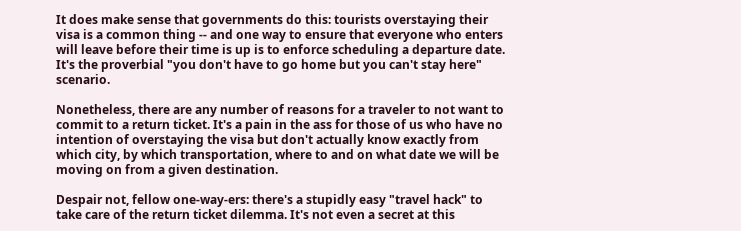It does make sense that governments do this: tourists overstaying their visa is a common thing -- and one way to ensure that everyone who enters will leave before their time is up is to enforce scheduling a departure date. It's the proverbial "you don't have to go home but you can't stay here" scenario.

Nonetheless, there are any number of reasons for a traveler to not want to commit to a return ticket. It's a pain in the ass for those of us who have no intention of overstaying the visa but don't actually know exactly from which city, by which transportation, where to and on what date we will be moving on from a given destination.

Despair not, fellow one-way-ers: there's a stupidly easy "travel hack" to take care of the return ticket dilemma. It's not even a secret at this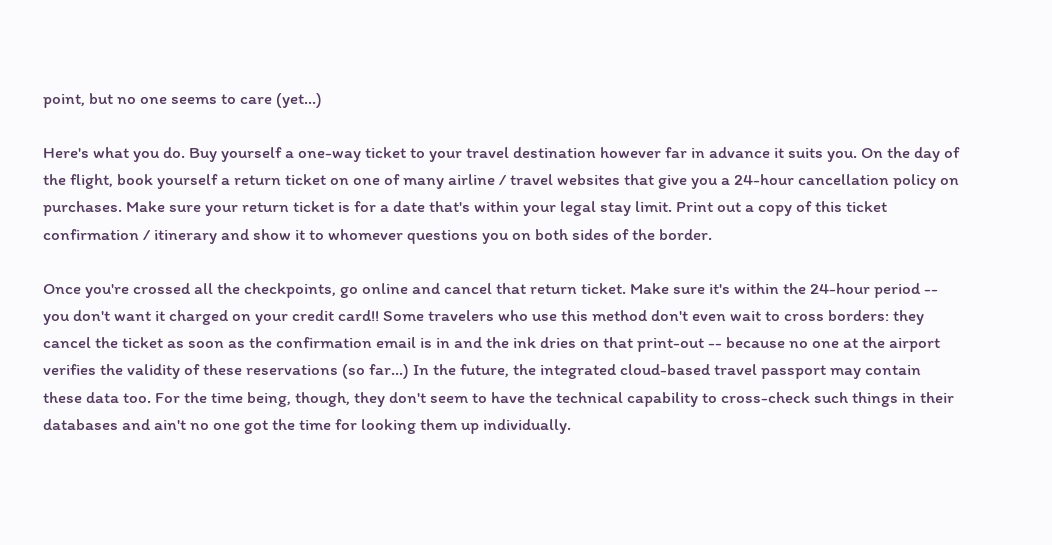point, but no one seems to care (yet...)

Here's what you do. Buy yourself a one-way ticket to your travel destination however far in advance it suits you. On the day of the flight, book yourself a return ticket on one of many airline / travel websites that give you a 24-hour cancellation policy on purchases. Make sure your return ticket is for a date that's within your legal stay limit. Print out a copy of this ticket confirmation / itinerary and show it to whomever questions you on both sides of the border.

Once you're crossed all the checkpoints, go online and cancel that return ticket. Make sure it's within the 24-hour period -- you don't want it charged on your credit card!! Some travelers who use this method don't even wait to cross borders: they cancel the ticket as soon as the confirmation email is in and the ink dries on that print-out -- because no one at the airport verifies the validity of these reservations (so far...) In the future, the integrated cloud-based travel passport may contain these data too. For the time being, though, they don't seem to have the technical capability to cross-check such things in their databases and ain't no one got the time for looking them up individually.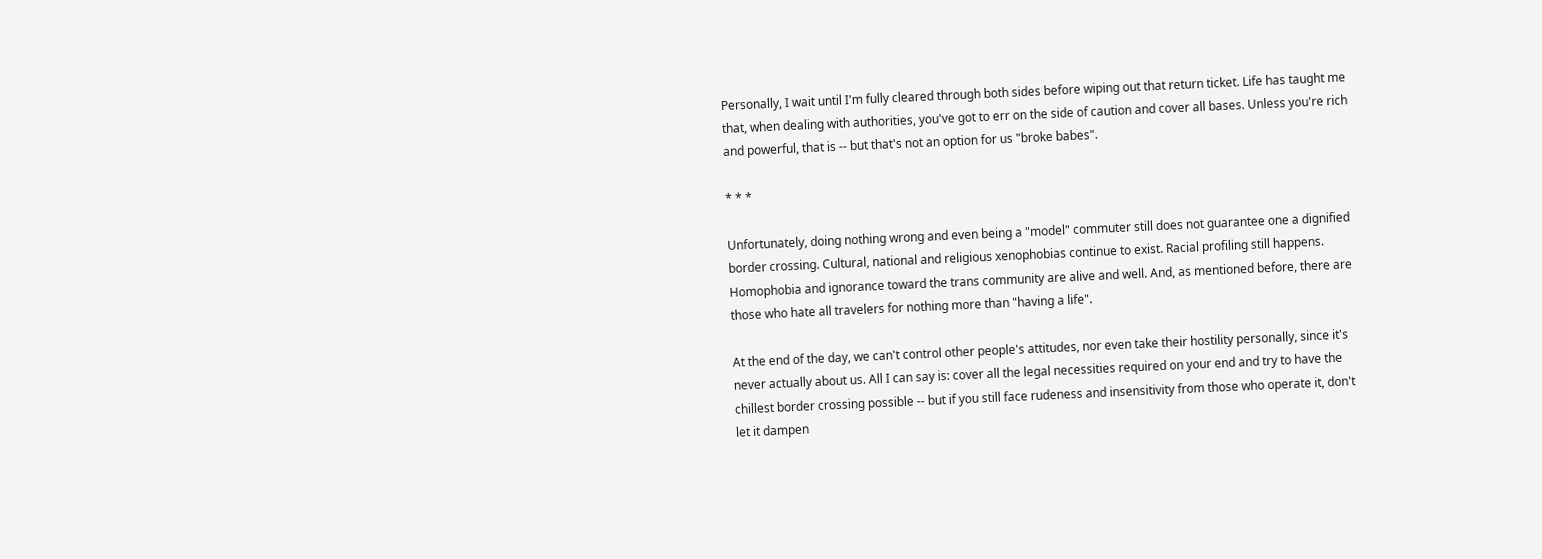Personally, I wait until I'm fully cleared through both sides before wiping out that return ticket. Life has taught me that, when dealing with authorities, you've got to err on the side of caution and cover all bases. Unless you're rich and powerful, that is -- but that's not an option for us "broke babes".

* * *

Unfortunately, doing nothing wrong and even being a "model" commuter still does not guarantee one a dignified border crossing. Cultural, national and religious xenophobias continue to exist. Racial profiling still happens. Homophobia and ignorance toward the trans community are alive and well. And, as mentioned before, there are those who hate all travelers for nothing more than "having a life".

At the end of the day, we can't control other people's attitudes, nor even take their hostility personally, since it's never actually about us. All I can say is: cover all the legal necessities required on your end and try to have the chillest border crossing possible -- but if you still face rudeness and insensitivity from those who operate it, don't let it dampen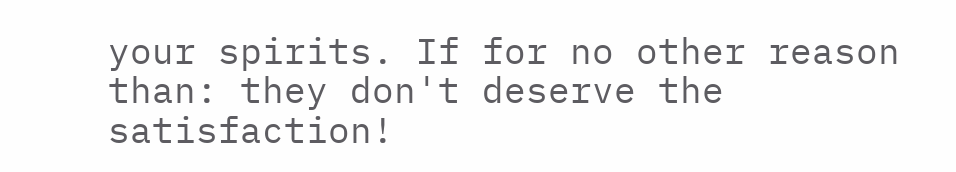your spirits. If for no other reason than: they don't deserve the satisfaction!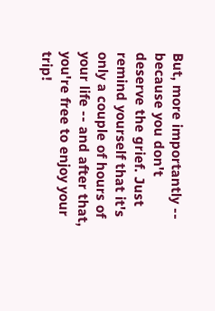But, more importantly -- because you don't deserve the grief. Just remind yourself that it's only a couple of hours of your life -- and after that, you're free to enjoy your trip!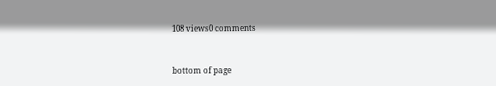108 views0 comments


bottom of page